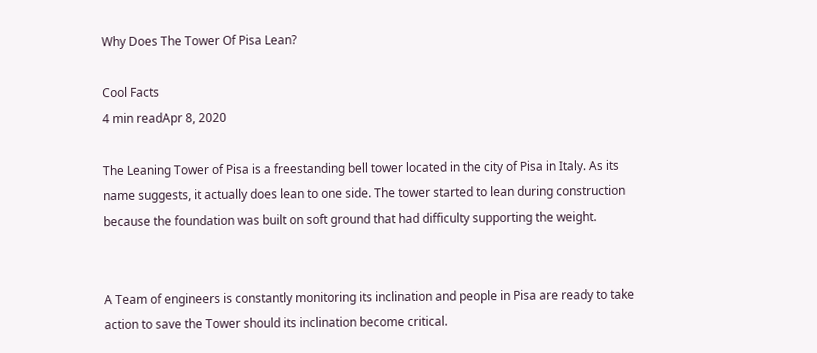Why Does The Tower Of Pisa Lean?

Cool Facts
4 min readApr 8, 2020

The Leaning Tower of Pisa is a freestanding bell tower located in the city of Pisa in Italy. As its name suggests, it actually does lean to one side. The tower started to lean during construction because the foundation was built on soft ground that had difficulty supporting the weight.


A Team of engineers is constantly monitoring its inclination and people in Pisa are ready to take action to save the Tower should its inclination become critical.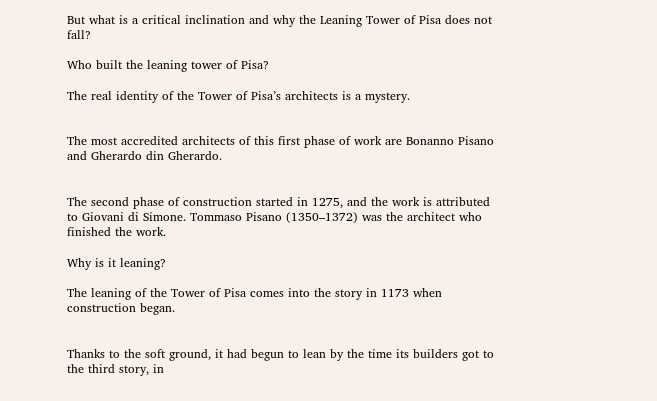But what is a critical inclination and why the Leaning Tower of Pisa does not fall?

Who built the leaning tower of Pisa?

The real identity of the Tower of Pisa’s architects is a mystery.


The most accredited architects of this first phase of work are Bonanno Pisano and Gherardo din Gherardo.


The second phase of construction started in 1275, and the work is attributed to Giovani di Simone. Tommaso Pisano (1350–1372) was the architect who finished the work.

Why is it leaning?

The leaning of the Tower of Pisa comes into the story in 1173 when construction began.


Thanks to the soft ground, it had begun to lean by the time its builders got to the third story, in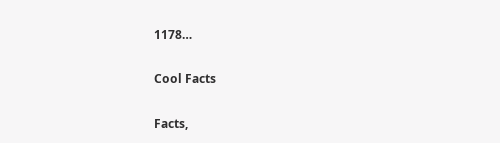1178…

Cool Facts

Facts,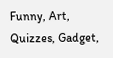Funny, Art, Quizzes, Gadget,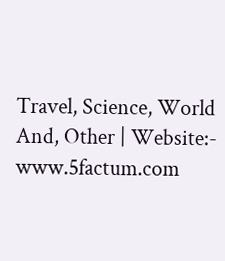Travel, Science, World And, Other | Website:- www.5factum.com